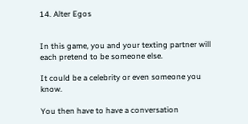14. Alter Egos


In this game, you and your texting partner will each pretend to be someone else.

It could be a celebrity or even someone you know.

You then have to have a conversation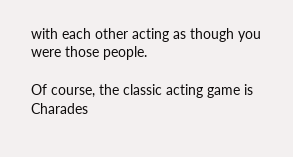with each other acting as though you were those people.

Of course, the classic acting game is Charades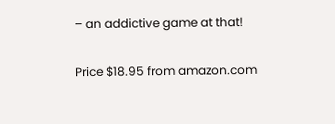– an addictive game at that!

Price $18.95 from amazon.com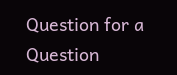Question for a Question